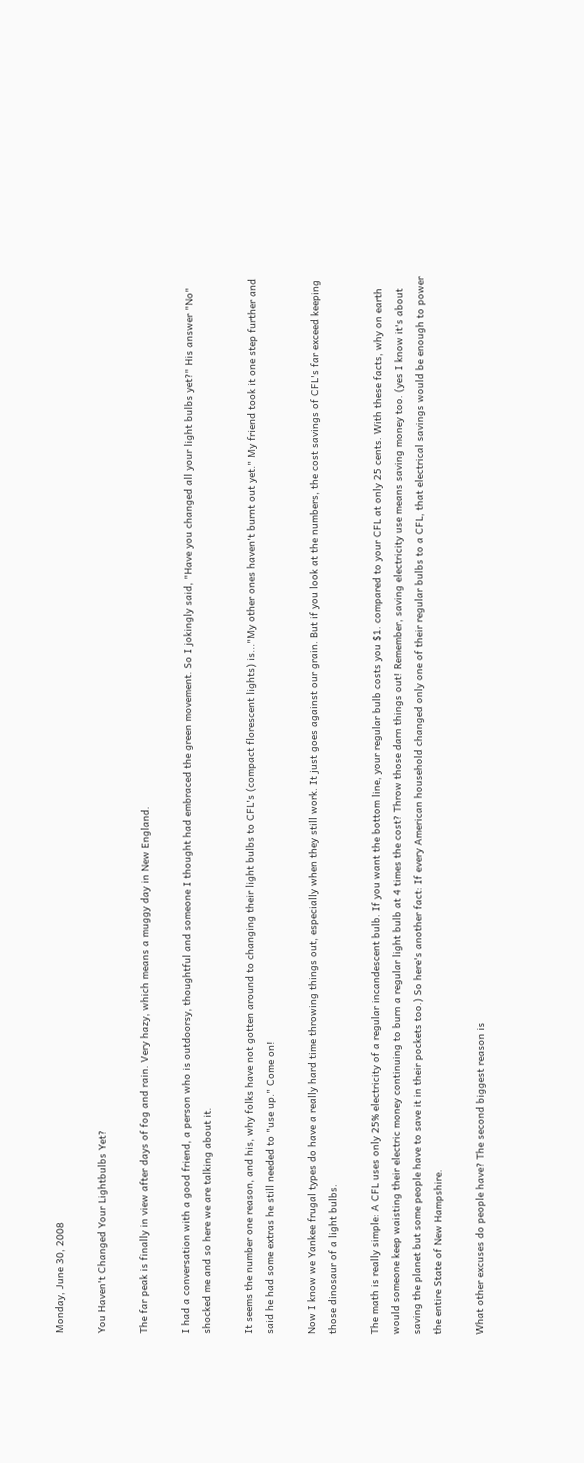Monday, June 30, 2008

You Haven't Changed Your Lightbulbs Yet?

The far peak is finally in view after days of fog and rain. Very hazy, which means a muggy day in New England.

I had a conversation with a good friend, a person who is outdoorsy, thoughtful and someone I thought had embraced the green movement. So I jokingly said, "Have you changed all your light bulbs yet?" His answer "No" shocked me and so here we are talking about it.

It seems the number one reason, and his, why folks have not gotten around to changing their light bulbs to CFL's (compact florescent lights) is..."My other ones haven't burnt out yet." My friend took it one step further and said he had some extras he still needed to "use up." Come on!

Now I know we Yankee frugal types do have a really hard time throwing things out, especially when they still work. It just goes against our grain. But if you look at the numbers, the cost savings of CFL's far exceed keeping those dinosaur of a light bulbs.

The math is really simple: A CFL uses only 25% electricity of a regular incandescent bulb. If you want the bottom line, your regular bulb costs you $1. compared to your CFL at only 25 cents. With these facts, why on earth would someone keep waisting their electric money continuing to burn a regular light bulb at 4 times the cost? Throw those darn things out! Remember, saving electricity use means saving money too. (yes I know it's about saving the planet but some people have to save it in their pockets too.) So here's another fact: If every American household changed only one of their regular bulbs to a CFL, that electrical savings would be enough to power the entire State of New Hampshire.

What other excuses do people have? The second biggest reason is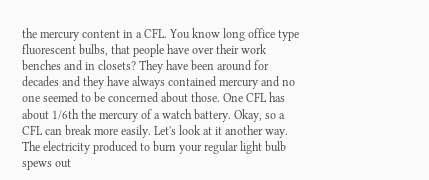the mercury content in a CFL. You know long office type fluorescent bulbs, that people have over their work benches and in closets? They have been around for decades and they have always contained mercury and no one seemed to be concerned about those. One CFL has about 1/6th the mercury of a watch battery. Okay, so a CFL can break more easily. Let's look at it another way. The electricity produced to burn your regular light bulb spews out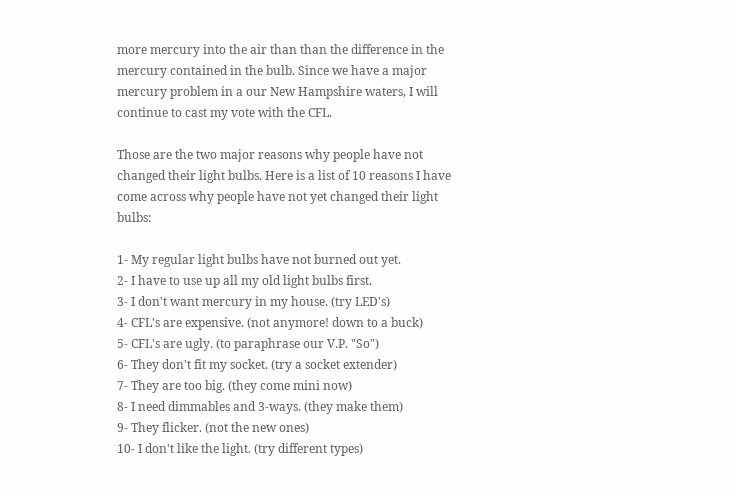more mercury into the air than than the difference in the mercury contained in the bulb. Since we have a major mercury problem in a our New Hampshire waters, I will continue to cast my vote with the CFL.

Those are the two major reasons why people have not changed their light bulbs. Here is a list of 10 reasons I have come across why people have not yet changed their light bulbs:

1- My regular light bulbs have not burned out yet.
2- I have to use up all my old light bulbs first.
3- I don't want mercury in my house. (try LED's)
4- CFL's are expensive. (not anymore! down to a buck)
5- CFL's are ugly. (to paraphrase our V.P. "So")
6- They don't fit my socket. (try a socket extender)
7- They are too big. (they come mini now)
8- I need dimmables and 3-ways. (they make them)
9- They flicker. (not the new ones)
10- I don't like the light. (try different types)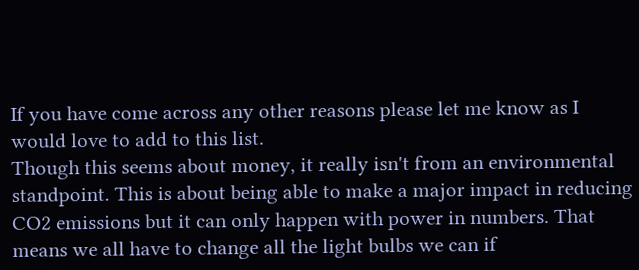If you have come across any other reasons please let me know as I would love to add to this list.
Though this seems about money, it really isn't from an environmental standpoint. This is about being able to make a major impact in reducing CO2 emissions but it can only happen with power in numbers. That means we all have to change all the light bulbs we can if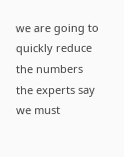we are going to quickly reduce the numbers the experts say we must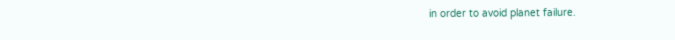in order to avoid planet failure.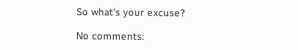So what's your excuse?

No comments: